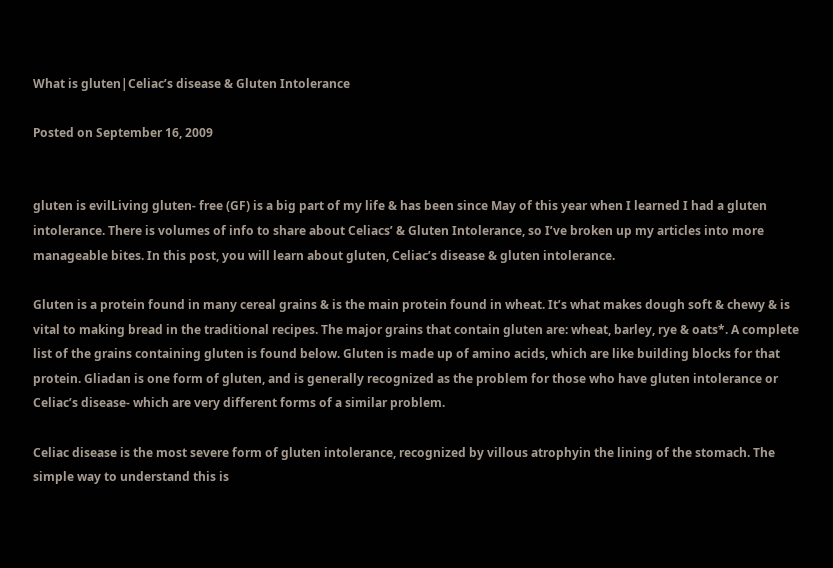What is gluten|Celiac’s disease & Gluten Intolerance

Posted on September 16, 2009


gluten is evilLiving gluten- free (GF) is a big part of my life & has been since May of this year when I learned I had a gluten intolerance. There is volumes of info to share about Celiacs’ & Gluten Intolerance, so I’ve broken up my articles into more manageable bites. In this post, you will learn about gluten, Celiac’s disease & gluten intolerance.

Gluten is a protein found in many cereal grains & is the main protein found in wheat. It’s what makes dough soft & chewy & is vital to making bread in the traditional recipes. The major grains that contain gluten are: wheat, barley, rye & oats*. A complete list of the grains containing gluten is found below. Gluten is made up of amino acids, which are like building blocks for that protein. Gliadan is one form of gluten, and is generally recognized as the problem for those who have gluten intolerance or Celiac’s disease- which are very different forms of a similar problem.

Celiac disease is the most severe form of gluten intolerance, recognized by villous atrophyin the lining of the stomach. The simple way to understand this is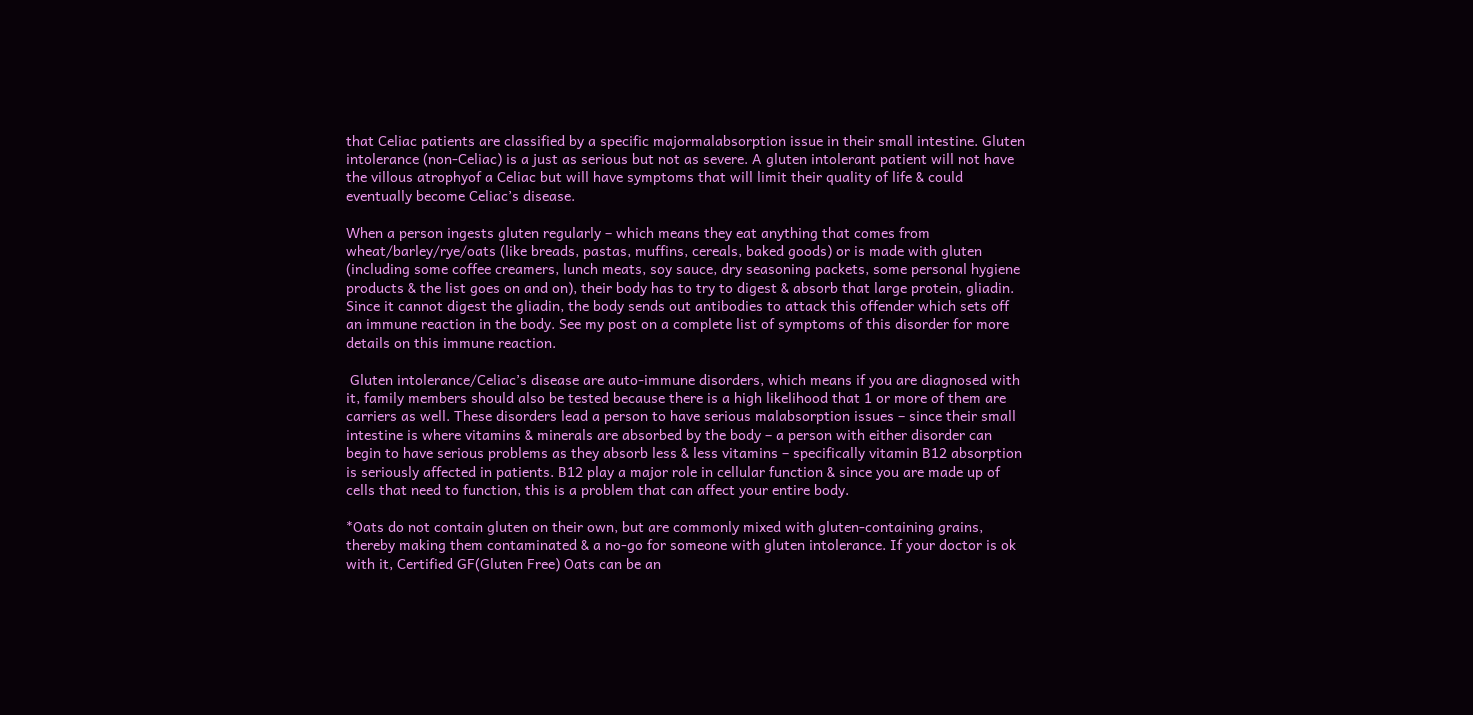that Celiac patients are classified by a specific majormalabsorption issue in their small intestine. Gluten intolerance (non-Celiac) is a just as serious but not as severe. A gluten intolerant patient will not have the villous atrophyof a Celiac but will have symptoms that will limit their quality of life & could eventually become Celiac’s disease.

When a person ingests gluten regularly – which means they eat anything that comes from wheat/barley/rye/oats (like breads, pastas, muffins, cereals, baked goods) or is made with gluten (including some coffee creamers, lunch meats, soy sauce, dry seasoning packets, some personal hygiene products & the list goes on and on), their body has to try to digest & absorb that large protein, gliadin. Since it cannot digest the gliadin, the body sends out antibodies to attack this offender which sets off an immune reaction in the body. See my post on a complete list of symptoms of this disorder for more details on this immune reaction.

 Gluten intolerance/Celiac’s disease are auto-immune disorders, which means if you are diagnosed with it, family members should also be tested because there is a high likelihood that 1 or more of them are carriers as well. These disorders lead a person to have serious malabsorption issues – since their small intestine is where vitamins & minerals are absorbed by the body – a person with either disorder can begin to have serious problems as they absorb less & less vitamins – specifically vitamin B12 absorption is seriously affected in patients. B12 play a major role in cellular function & since you are made up of cells that need to function, this is a problem that can affect your entire body.

*Oats do not contain gluten on their own, but are commonly mixed with gluten-containing grains, thereby making them contaminated & a no-go for someone with gluten intolerance. If your doctor is ok with it, Certified GF(Gluten Free) Oats can be an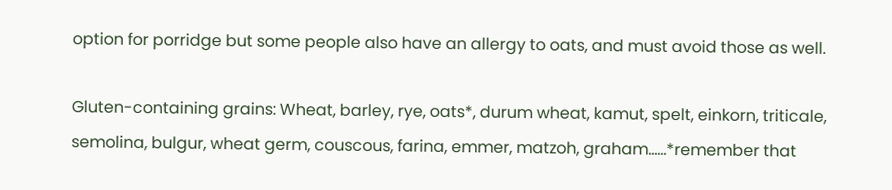option for porridge but some people also have an allergy to oats, and must avoid those as well.

Gluten-containing grains: Wheat, barley, rye, oats*, durum wheat, kamut, spelt, einkorn, triticale, semolina, bulgur, wheat germ, couscous, farina, emmer, matzoh, graham……*remember that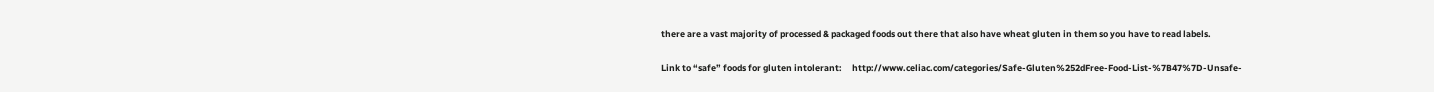there are a vast majority of processed & packaged foods out there that also have wheat gluten in them so you have to read labels.

Link to “safe” foods for gluten intolerant:     http://www.celiac.com/categories/Safe-Gluten%252dFree-Food-List-%7B47%7D-Unsafe-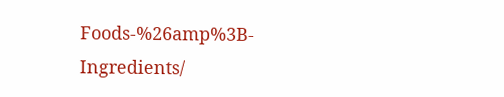Foods-%26amp%3B-Ingredients/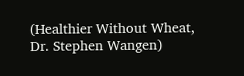(Healthier Without Wheat, Dr. Stephen Wangen)